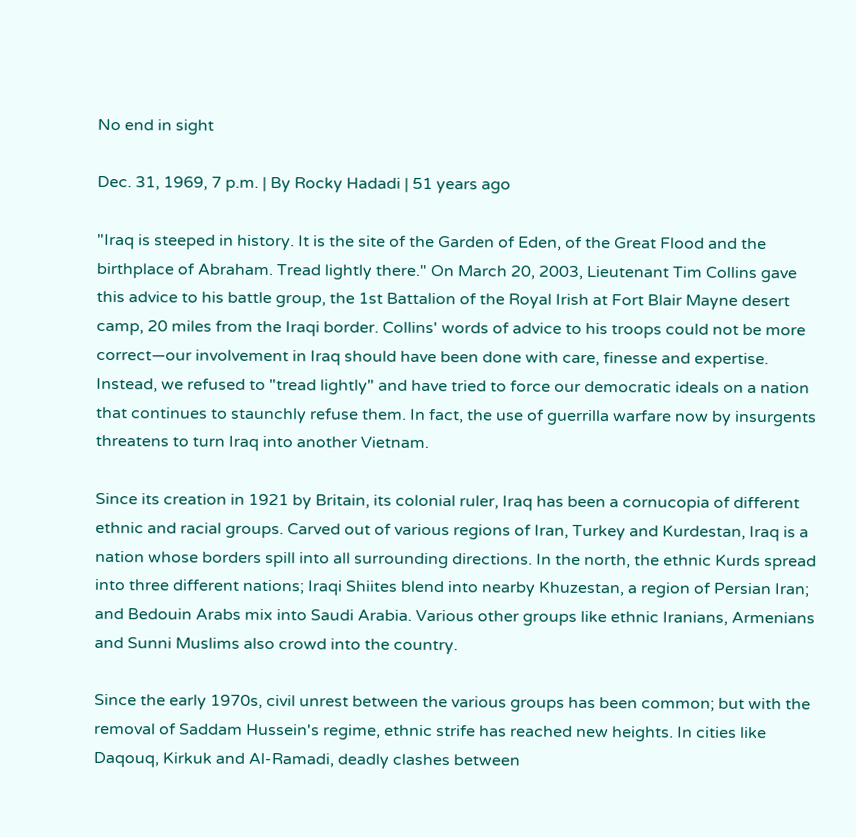No end in sight

Dec. 31, 1969, 7 p.m. | By Rocky Hadadi | 51 years ago

"Iraq is steeped in history. It is the site of the Garden of Eden, of the Great Flood and the birthplace of Abraham. Tread lightly there." On March 20, 2003, Lieutenant Tim Collins gave this advice to his battle group, the 1st Battalion of the Royal Irish at Fort Blair Mayne desert camp, 20 miles from the Iraqi border. Collins' words of advice to his troops could not be more correct—our involvement in Iraq should have been done with care, finesse and expertise. Instead, we refused to "tread lightly" and have tried to force our democratic ideals on a nation that continues to staunchly refuse them. In fact, the use of guerrilla warfare now by insurgents threatens to turn Iraq into another Vietnam.

Since its creation in 1921 by Britain, its colonial ruler, Iraq has been a cornucopia of different ethnic and racial groups. Carved out of various regions of Iran, Turkey and Kurdestan, Iraq is a nation whose borders spill into all surrounding directions. In the north, the ethnic Kurds spread into three different nations; Iraqi Shiites blend into nearby Khuzestan, a region of Persian Iran; and Bedouin Arabs mix into Saudi Arabia. Various other groups like ethnic Iranians, Armenians and Sunni Muslims also crowd into the country.

Since the early 1970s, civil unrest between the various groups has been common; but with the removal of Saddam Hussein's regime, ethnic strife has reached new heights. In cities like Daqouq, Kirkuk and Al-Ramadi, deadly clashes between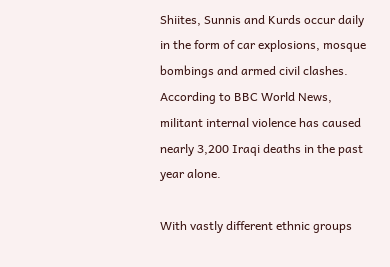Shiites, Sunnis and Kurds occur daily in the form of car explosions, mosque bombings and armed civil clashes. According to BBC World News, militant internal violence has caused nearly 3,200 Iraqi deaths in the past year alone.

With vastly different ethnic groups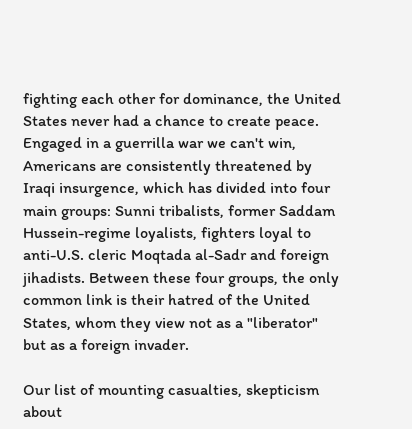fighting each other for dominance, the United States never had a chance to create peace. Engaged in a guerrilla war we can't win, Americans are consistently threatened by Iraqi insurgence, which has divided into four main groups: Sunni tribalists, former Saddam Hussein-regime loyalists, fighters loyal to anti-U.S. cleric Moqtada al-Sadr and foreign jihadists. Between these four groups, the only common link is their hatred of the United States, whom they view not as a "liberator" but as a foreign invader.

Our list of mounting casualties, skepticism about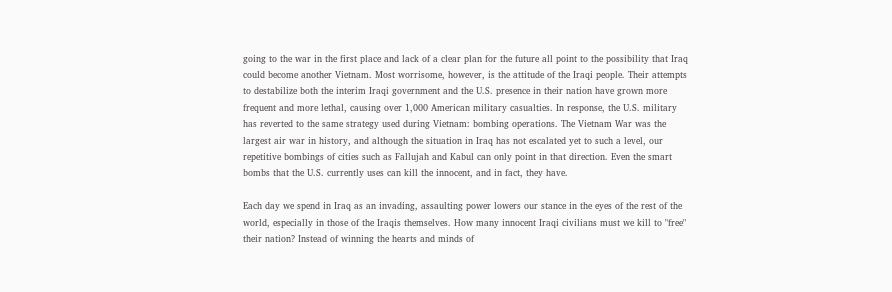going to the war in the first place and lack of a clear plan for the future all point to the possibility that Iraq could become another Vietnam. Most worrisome, however, is the attitude of the Iraqi people. Their attempts to destabilize both the interim Iraqi government and the U.S. presence in their nation have grown more frequent and more lethal, causing over 1,000 American military casualties. In response, the U.S. military has reverted to the same strategy used during Vietnam: bombing operations. The Vietnam War was the largest air war in history, and although the situation in Iraq has not escalated yet to such a level, our repetitive bombings of cities such as Fallujah and Kabul can only point in that direction. Even the smart bombs that the U.S. currently uses can kill the innocent, and in fact, they have.

Each day we spend in Iraq as an invading, assaulting power lowers our stance in the eyes of the rest of the world, especially in those of the Iraqis themselves. How many innocent Iraqi civilians must we kill to "free" their nation? Instead of winning the hearts and minds of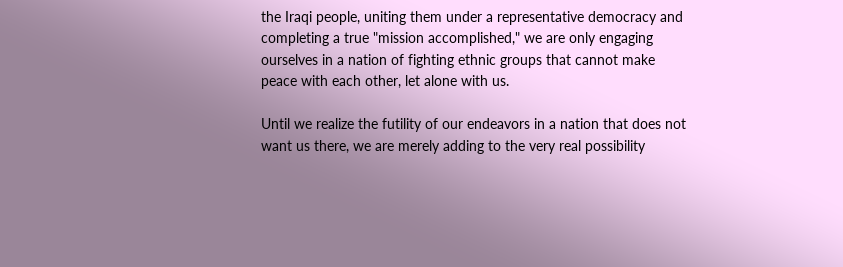the Iraqi people, uniting them under a representative democracy and completing a true "mission accomplished," we are only engaging ourselves in a nation of fighting ethnic groups that cannot make peace with each other, let alone with us.

Until we realize the futility of our endeavors in a nation that does not want us there, we are merely adding to the very real possibility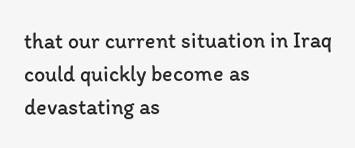that our current situation in Iraq could quickly become as devastating as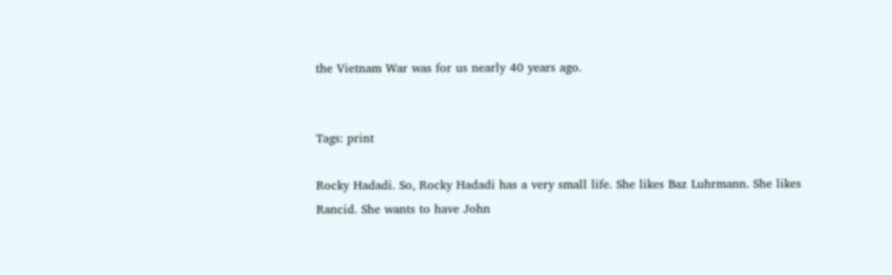the Vietnam War was for us nearly 40 years ago.


Tags: print

Rocky Hadadi. So, Rocky Hadadi has a very small life. She likes Baz Luhrmann. She likes Rancid. She wants to have John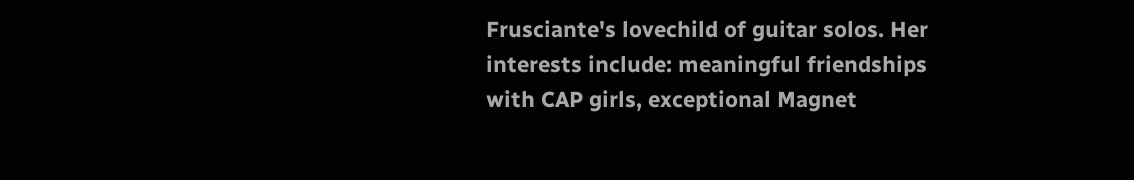Frusciante's lovechild of guitar solos. Her interests include: meaningful friendships with CAP girls, exceptional Magnet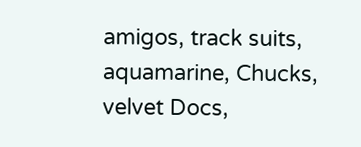amigos, track suits, aquamarine, Chucks, velvet Docs,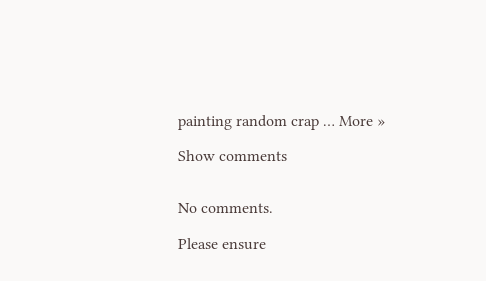painting random crap … More »

Show comments


No comments.

Please ensure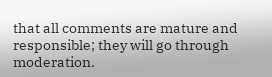that all comments are mature and responsible; they will go through moderation.